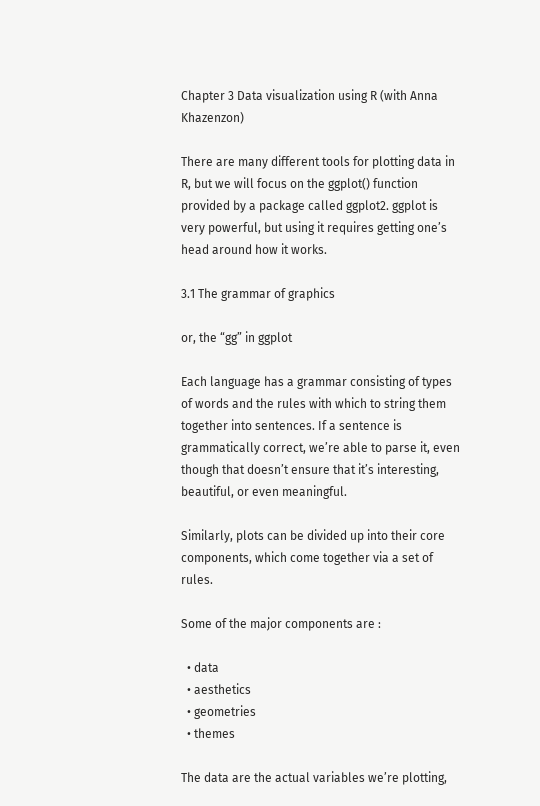Chapter 3 Data visualization using R (with Anna Khazenzon)

There are many different tools for plotting data in R, but we will focus on the ggplot() function provided by a package called ggplot2. ggplot is very powerful, but using it requires getting one’s head around how it works.

3.1 The grammar of graphics

or, the “gg” in ggplot

Each language has a grammar consisting of types of words and the rules with which to string them together into sentences. If a sentence is grammatically correct, we’re able to parse it, even though that doesn’t ensure that it’s interesting, beautiful, or even meaningful.

Similarly, plots can be divided up into their core components, which come together via a set of rules.

Some of the major components are :

  • data
  • aesthetics
  • geometries
  • themes

The data are the actual variables we’re plotting,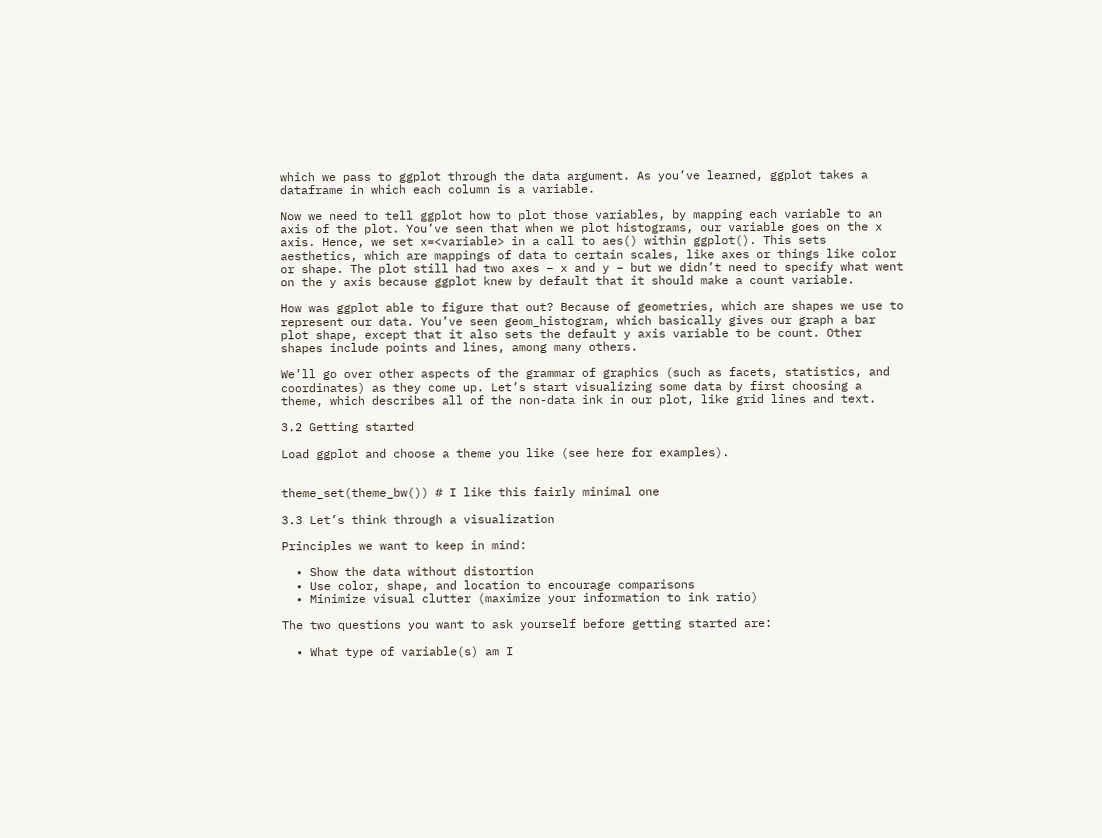which we pass to ggplot through the data argument. As you’ve learned, ggplot takes a dataframe in which each column is a variable.

Now we need to tell ggplot how to plot those variables, by mapping each variable to an axis of the plot. You’ve seen that when we plot histograms, our variable goes on the x axis. Hence, we set x=<variable> in a call to aes() within ggplot(). This sets aesthetics, which are mappings of data to certain scales, like axes or things like color or shape. The plot still had two axes – x and y – but we didn’t need to specify what went on the y axis because ggplot knew by default that it should make a count variable.

How was ggplot able to figure that out? Because of geometries, which are shapes we use to represent our data. You’ve seen geom_histogram, which basically gives our graph a bar plot shape, except that it also sets the default y axis variable to be count. Other shapes include points and lines, among many others.

We’ll go over other aspects of the grammar of graphics (such as facets, statistics, and coordinates) as they come up. Let’s start visualizing some data by first choosing a theme, which describes all of the non-data ink in our plot, like grid lines and text.

3.2 Getting started

Load ggplot and choose a theme you like (see here for examples).


theme_set(theme_bw()) # I like this fairly minimal one

3.3 Let’s think through a visualization

Principles we want to keep in mind:

  • Show the data without distortion
  • Use color, shape, and location to encourage comparisons
  • Minimize visual clutter (maximize your information to ink ratio)

The two questions you want to ask yourself before getting started are:

  • What type of variable(s) am I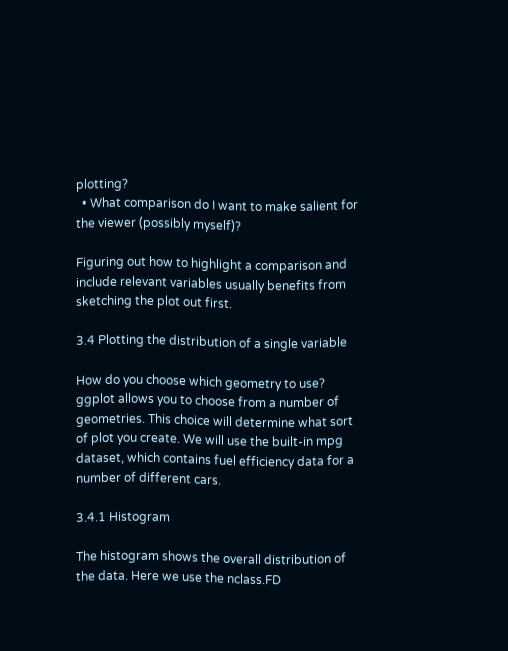plotting?
  • What comparison do I want to make salient for the viewer (possibly myself)?

Figuring out how to highlight a comparison and include relevant variables usually benefits from sketching the plot out first.

3.4 Plotting the distribution of a single variable

How do you choose which geometry to use? ggplot allows you to choose from a number of geometries. This choice will determine what sort of plot you create. We will use the built-in mpg dataset, which contains fuel efficiency data for a number of different cars.

3.4.1 Histogram

The histogram shows the overall distribution of the data. Here we use the nclass.FD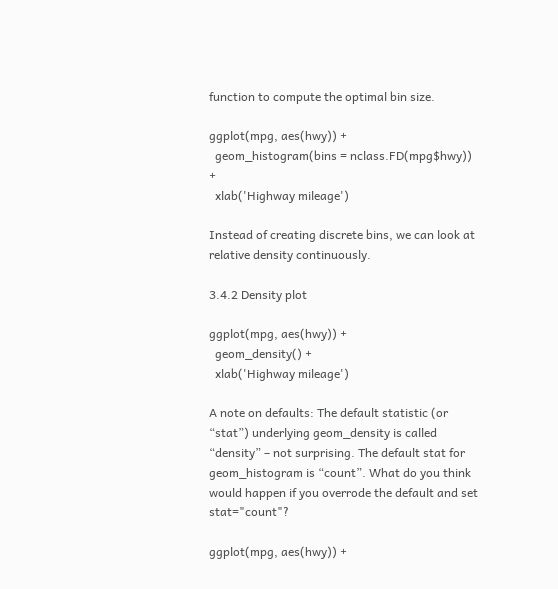function to compute the optimal bin size.

ggplot(mpg, aes(hwy)) +
  geom_histogram(bins = nclass.FD(mpg$hwy)) +
  xlab('Highway mileage')

Instead of creating discrete bins, we can look at relative density continuously.

3.4.2 Density plot

ggplot(mpg, aes(hwy)) +
  geom_density() +
  xlab('Highway mileage')

A note on defaults: The default statistic (or “stat”) underlying geom_density is called “density” – not surprising. The default stat for geom_histogram is “count”. What do you think would happen if you overrode the default and set stat="count"?

ggplot(mpg, aes(hwy)) +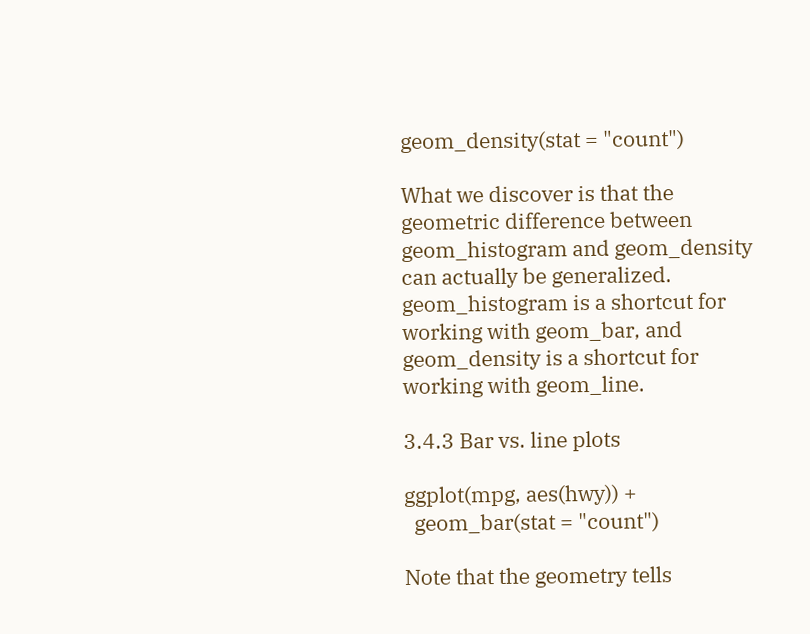geom_density(stat = "count")

What we discover is that the geometric difference between geom_histogram and geom_density can actually be generalized. geom_histogram is a shortcut for working with geom_bar, and geom_density is a shortcut for working with geom_line.

3.4.3 Bar vs. line plots

ggplot(mpg, aes(hwy)) +
  geom_bar(stat = "count")

Note that the geometry tells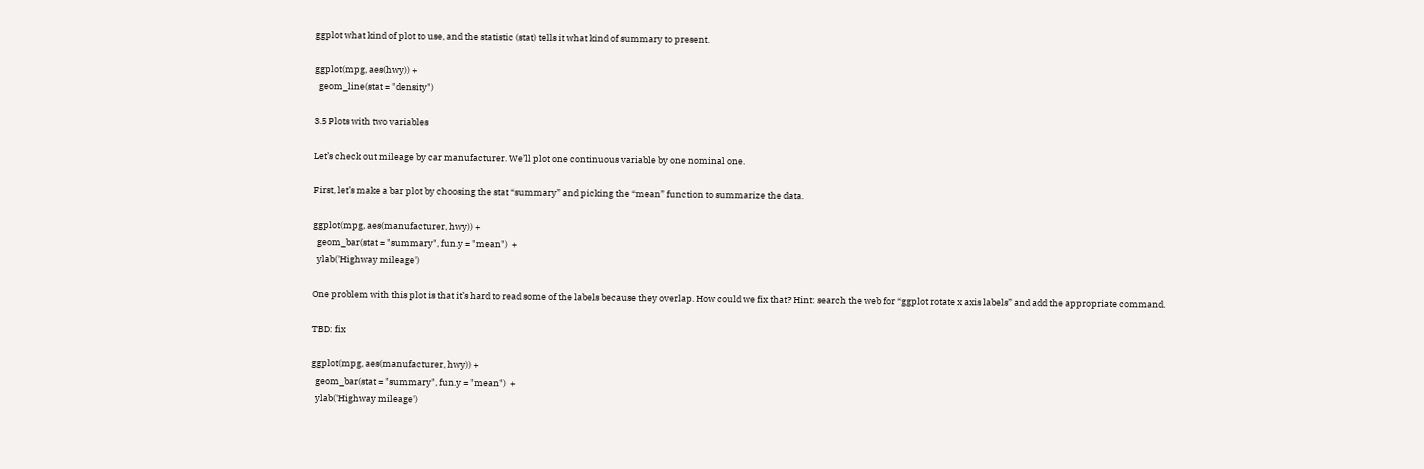ggplot what kind of plot to use, and the statistic (stat) tells it what kind of summary to present.

ggplot(mpg, aes(hwy)) +
  geom_line(stat = "density")

3.5 Plots with two variables

Let’s check out mileage by car manufacturer. We’ll plot one continuous variable by one nominal one.

First, let’s make a bar plot by choosing the stat “summary” and picking the “mean” function to summarize the data.

ggplot(mpg, aes(manufacturer, hwy)) +
  geom_bar(stat = "summary", fun.y = "mean")  +
  ylab('Highway mileage')

One problem with this plot is that it’s hard to read some of the labels because they overlap. How could we fix that? Hint: search the web for “ggplot rotate x axis labels” and add the appropriate command.

TBD: fix

ggplot(mpg, aes(manufacturer, hwy)) +
  geom_bar(stat = "summary", fun.y = "mean")  +
  ylab('Highway mileage')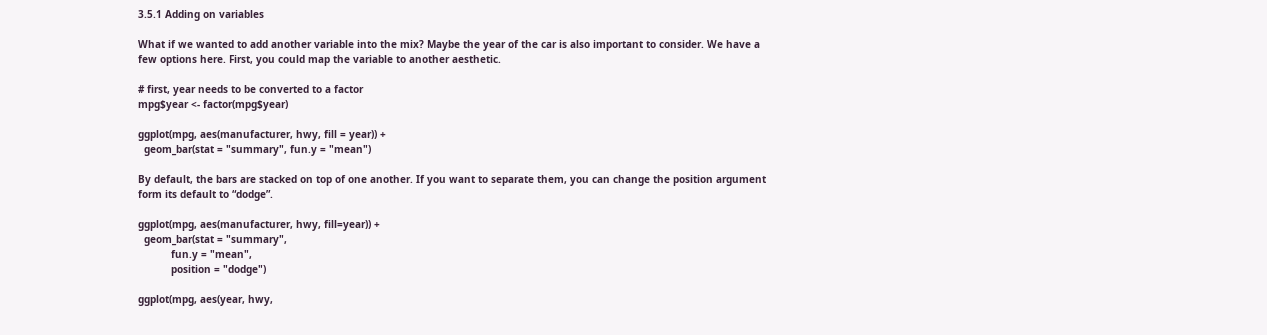3.5.1 Adding on variables

What if we wanted to add another variable into the mix? Maybe the year of the car is also important to consider. We have a few options here. First, you could map the variable to another aesthetic.

# first, year needs to be converted to a factor
mpg$year <- factor(mpg$year)

ggplot(mpg, aes(manufacturer, hwy, fill = year)) +
  geom_bar(stat = "summary", fun.y = "mean")

By default, the bars are stacked on top of one another. If you want to separate them, you can change the position argument form its default to “dodge”.

ggplot(mpg, aes(manufacturer, hwy, fill=year)) +
  geom_bar(stat = "summary",
           fun.y = "mean",
           position = "dodge")

ggplot(mpg, aes(year, hwy,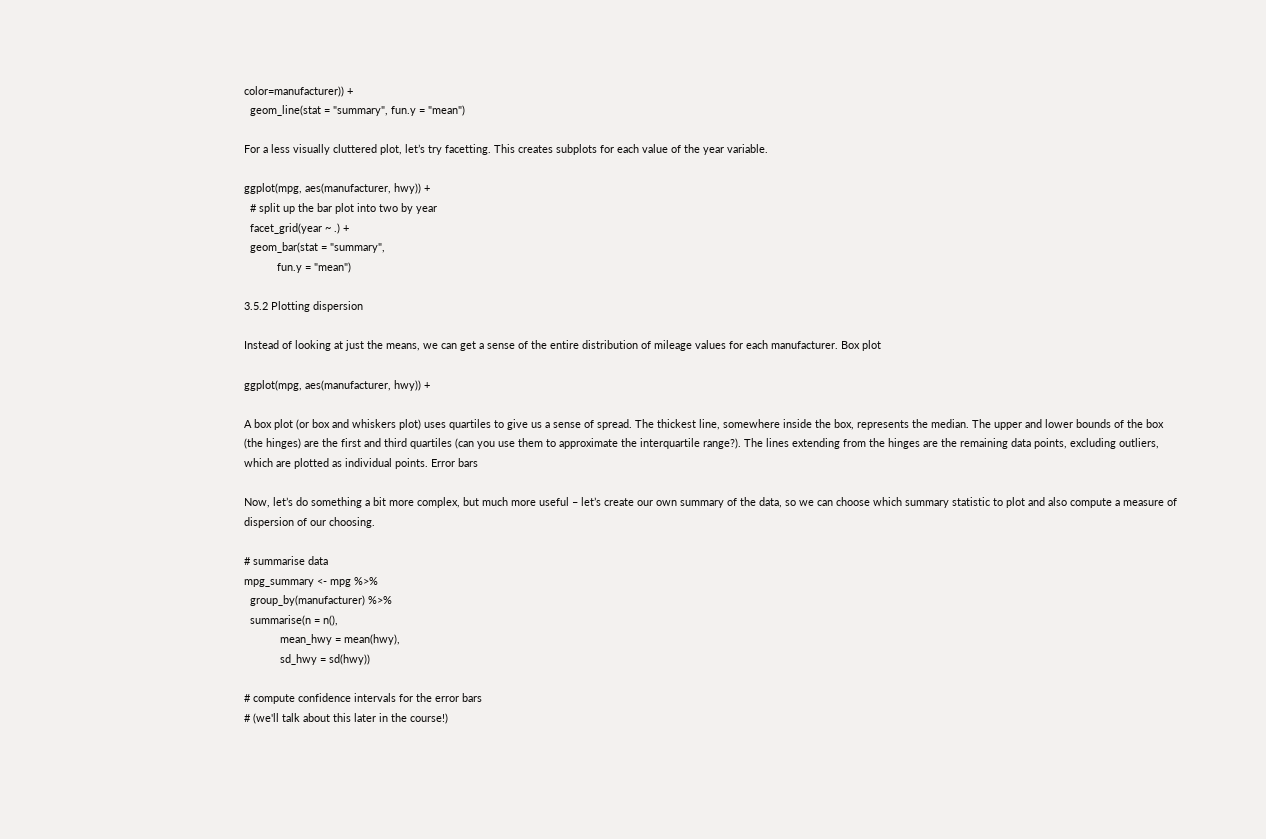color=manufacturer)) +
  geom_line(stat = "summary", fun.y = "mean")

For a less visually cluttered plot, let’s try facetting. This creates subplots for each value of the year variable.

ggplot(mpg, aes(manufacturer, hwy)) +
  # split up the bar plot into two by year
  facet_grid(year ~ .) +
  geom_bar(stat = "summary",
           fun.y = "mean")

3.5.2 Plotting dispersion

Instead of looking at just the means, we can get a sense of the entire distribution of mileage values for each manufacturer. Box plot

ggplot(mpg, aes(manufacturer, hwy)) +

A box plot (or box and whiskers plot) uses quartiles to give us a sense of spread. The thickest line, somewhere inside the box, represents the median. The upper and lower bounds of the box (the hinges) are the first and third quartiles (can you use them to approximate the interquartile range?). The lines extending from the hinges are the remaining data points, excluding outliers, which are plotted as individual points. Error bars

Now, let’s do something a bit more complex, but much more useful – let’s create our own summary of the data, so we can choose which summary statistic to plot and also compute a measure of dispersion of our choosing.

# summarise data
mpg_summary <- mpg %>%
  group_by(manufacturer) %>%
  summarise(n = n(),
            mean_hwy = mean(hwy),
            sd_hwy = sd(hwy))

# compute confidence intervals for the error bars
# (we'll talk about this later in the course!)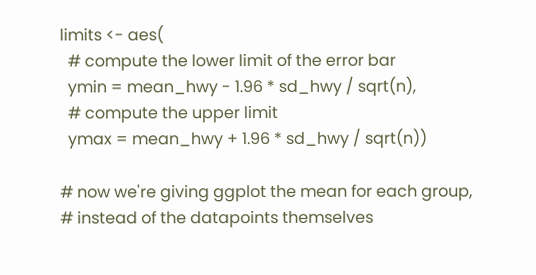limits <- aes(
  # compute the lower limit of the error bar
  ymin = mean_hwy - 1.96 * sd_hwy / sqrt(n),
  # compute the upper limit
  ymax = mean_hwy + 1.96 * sd_hwy / sqrt(n))

# now we're giving ggplot the mean for each group,
# instead of the datapoints themselves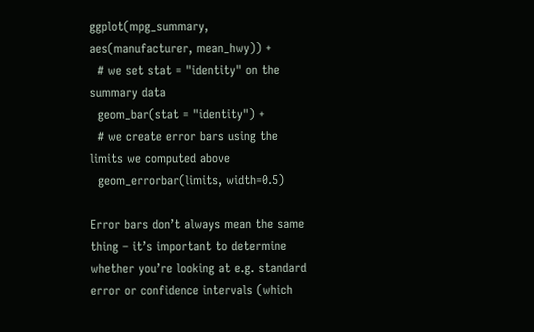ggplot(mpg_summary, aes(manufacturer, mean_hwy)) +
  # we set stat = "identity" on the summary data
  geom_bar(stat = "identity") +
  # we create error bars using the limits we computed above
  geom_errorbar(limits, width=0.5)

Error bars don’t always mean the same thing – it’s important to determine whether you’re looking at e.g. standard error or confidence intervals (which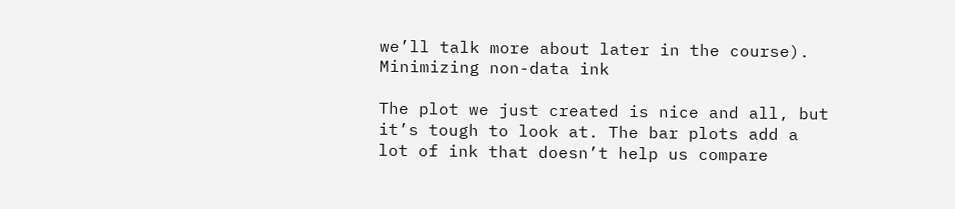we’ll talk more about later in the course). Minimizing non-data ink

The plot we just created is nice and all, but it’s tough to look at. The bar plots add a lot of ink that doesn’t help us compare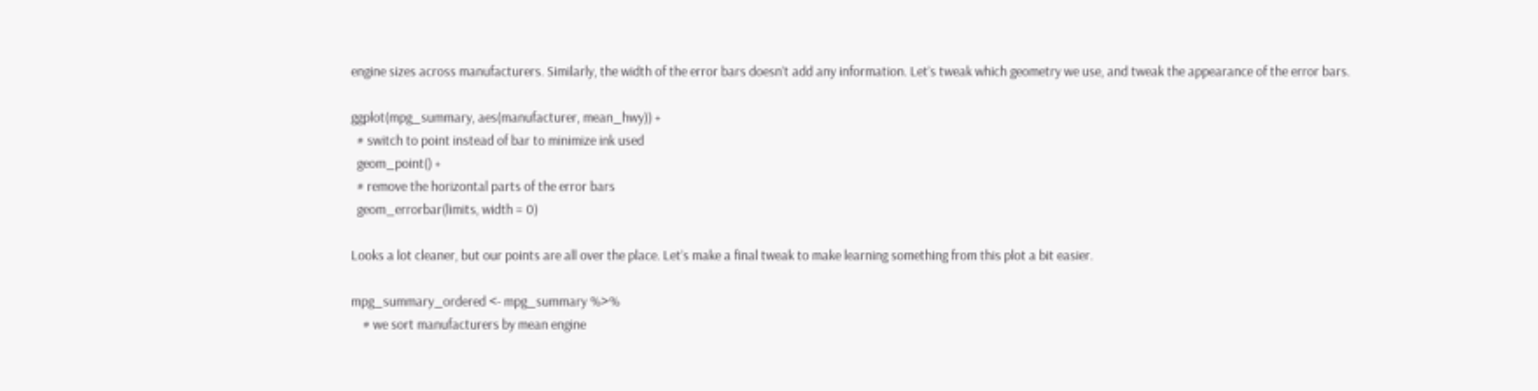engine sizes across manufacturers. Similarly, the width of the error bars doesn’t add any information. Let’s tweak which geometry we use, and tweak the appearance of the error bars.

ggplot(mpg_summary, aes(manufacturer, mean_hwy)) +
  # switch to point instead of bar to minimize ink used
  geom_point() +
  # remove the horizontal parts of the error bars
  geom_errorbar(limits, width = 0)

Looks a lot cleaner, but our points are all over the place. Let’s make a final tweak to make learning something from this plot a bit easier.

mpg_summary_ordered <- mpg_summary %>%
    # we sort manufacturers by mean engine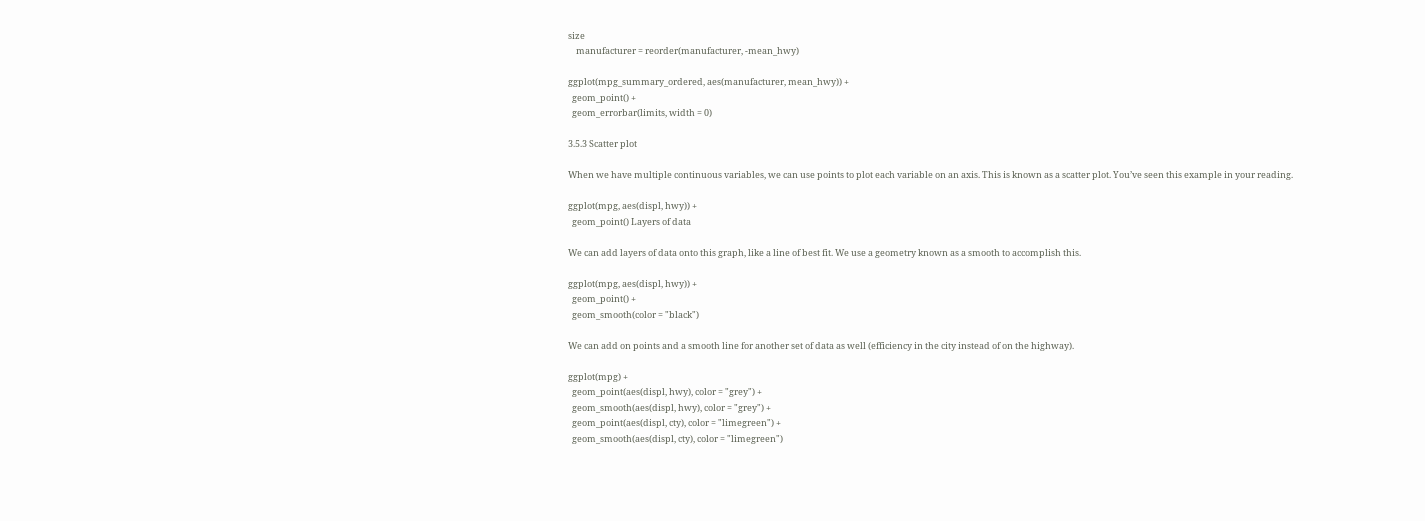size
    manufacturer = reorder(manufacturer, -mean_hwy)

ggplot(mpg_summary_ordered, aes(manufacturer, mean_hwy)) +
  geom_point() +
  geom_errorbar(limits, width = 0)

3.5.3 Scatter plot

When we have multiple continuous variables, we can use points to plot each variable on an axis. This is known as a scatter plot. You’ve seen this example in your reading.

ggplot(mpg, aes(displ, hwy)) +
  geom_point() Layers of data

We can add layers of data onto this graph, like a line of best fit. We use a geometry known as a smooth to accomplish this.

ggplot(mpg, aes(displ, hwy)) +
  geom_point() +
  geom_smooth(color = "black")

We can add on points and a smooth line for another set of data as well (efficiency in the city instead of on the highway).

ggplot(mpg) +
  geom_point(aes(displ, hwy), color = "grey") +
  geom_smooth(aes(displ, hwy), color = "grey") +
  geom_point(aes(displ, cty), color = "limegreen") +
  geom_smooth(aes(displ, cty), color = "limegreen")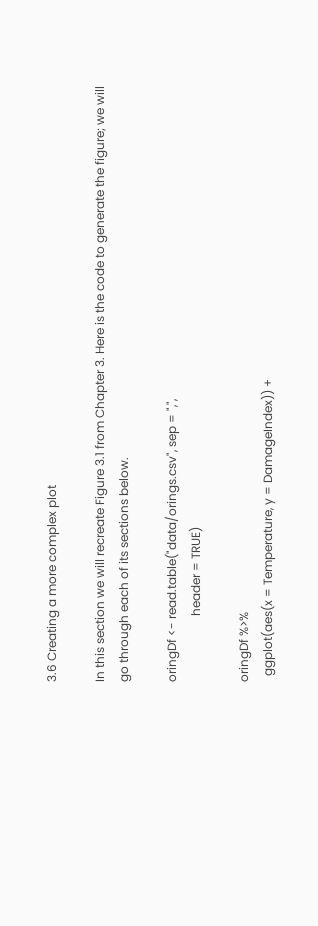3.6 Creating a more complex plot

In this section we will recreate Figure 3.1 from Chapter 3. Here is the code to generate the figure; we will go through each of its sections below.

oringDf <- read.table("data/orings.csv", sep = ",",
                      header = TRUE)

oringDf %>%
  ggplot(aes(x = Temperature, y = DamageIndex)) +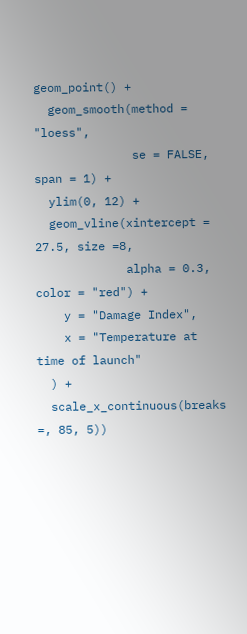geom_point() +
  geom_smooth(method = "loess",
              se = FALSE, span = 1) +
  ylim(0, 12) +
  geom_vline(xintercept = 27.5, size =8,
             alpha = 0.3, color = "red") +
    y = "Damage Index",
    x = "Temperature at time of launch"
  ) +
  scale_x_continuous(breaks =, 85, 5))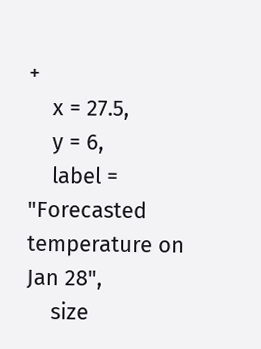+
    x = 27.5,
    y = 6,
    label = "Forecasted temperature on Jan 28",
    size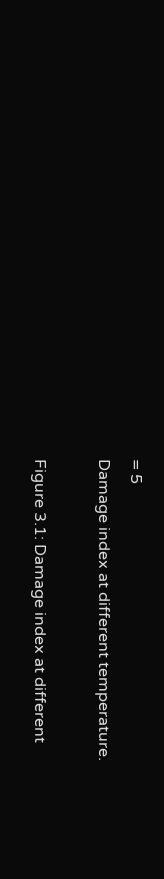= 5
Damage index at different temperature.

Figure 3.1: Damage index at different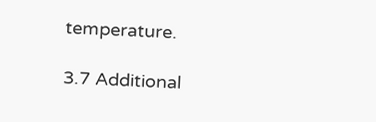temperature.

3.7 Additional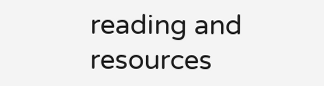reading and resources